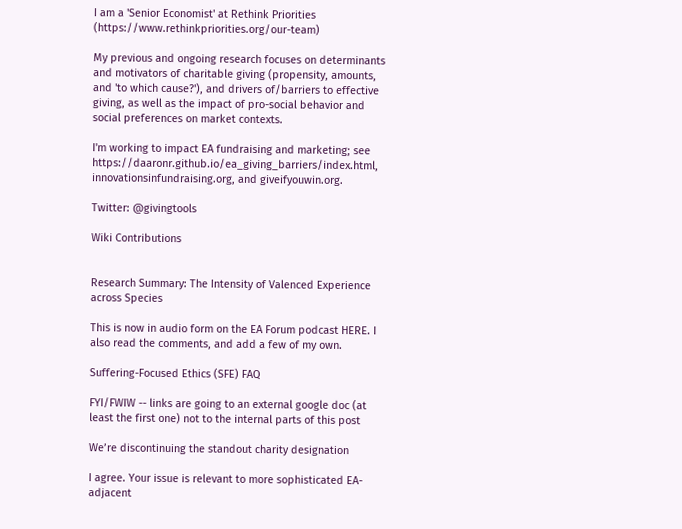I am a 'Senior Economist' at Rethink Priorities (https://www.rethinkpriorities.org/our-team)

My previous and ongoing research focuses on determinants and motivators of charitable giving (propensity, amounts, and 'to which cause?'), and drivers of/barriers to effective giving, as well as the impact of pro-social behavior and social preferences on market contexts.

I'm working to impact EA fundraising and marketing; see https://daaronr.github.io/ea_giving_barriers/index.html, innovationsinfundraising.org, and giveifyouwin.org.

Twitter: @givingtools

Wiki Contributions


Research Summary: The Intensity of Valenced Experience across Species

This is now in audio form on the EA Forum podcast HERE. I also read the comments, and add a few of my own.

Suffering-Focused Ethics (SFE) FAQ

FYI/FWIW -- links are going to an external google doc (at least the first one) not to the internal parts of this post

We’re discontinuing the standout charity designation

I agree. Your issue is relevant to more sophisticated EA-adjacent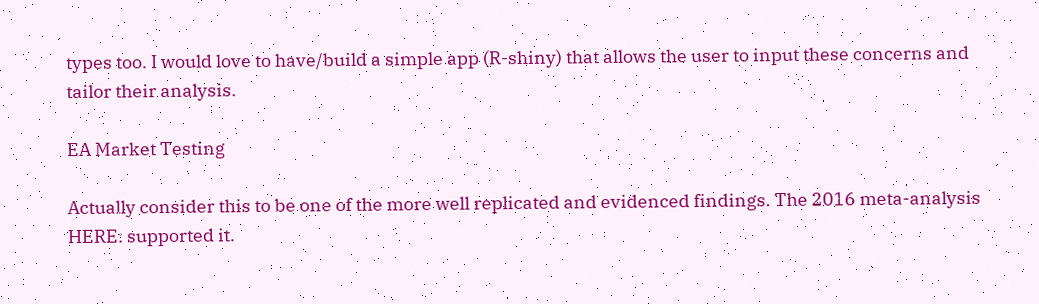types too. I would love to have/build a simple app (R-shiny) that allows the user to input these concerns and tailor their analysis.

EA Market Testing

Actually consider this to be one of the more well replicated and evidenced findings. The 2016 meta-analysis HERE: supported it.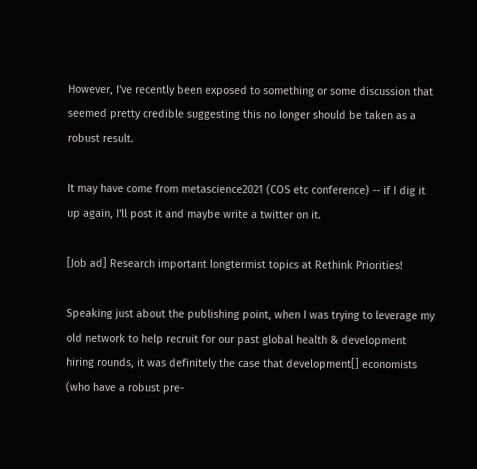However, I've recently been exposed to something or some discussion that seemed pretty credible suggesting this no longer should be taken as a robust result.

It may have come from metascience2021 (COS etc conference) -- if I dig it up again, I'll post it and maybe write a twitter on it.

[Job ad] Research important longtermist topics at Rethink Priorities!

Speaking just about the publishing point, when I was trying to leverage my old network to help recruit for our past global health & development hiring rounds, it was definitely the case that development[] economists (who have a robust pre-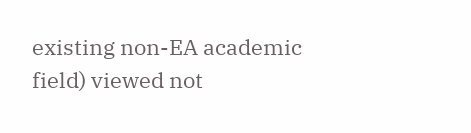existing non-EA academic field) viewed not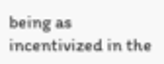being as incentivized in the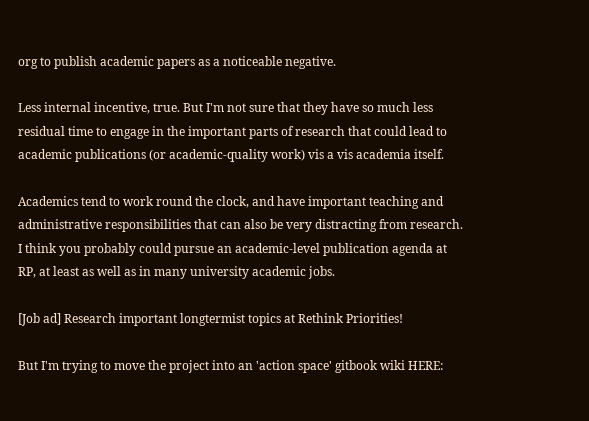org to publish academic papers as a noticeable negative.

Less internal incentive, true. But I'm not sure that they have so much less residual time to engage in the important parts of research that could lead to academic publications (or academic-quality work) vis a vis academia itself.

Academics tend to work round the clock, and have important teaching and administrative responsibilities that can also be very distracting from research. I think you probably could pursue an academic-level publication agenda at RP, at least as well as in many university academic jobs.

[Job ad] Research important longtermist topics at Rethink Priorities!

But I'm trying to move the project into an 'action space' gitbook wiki HERE: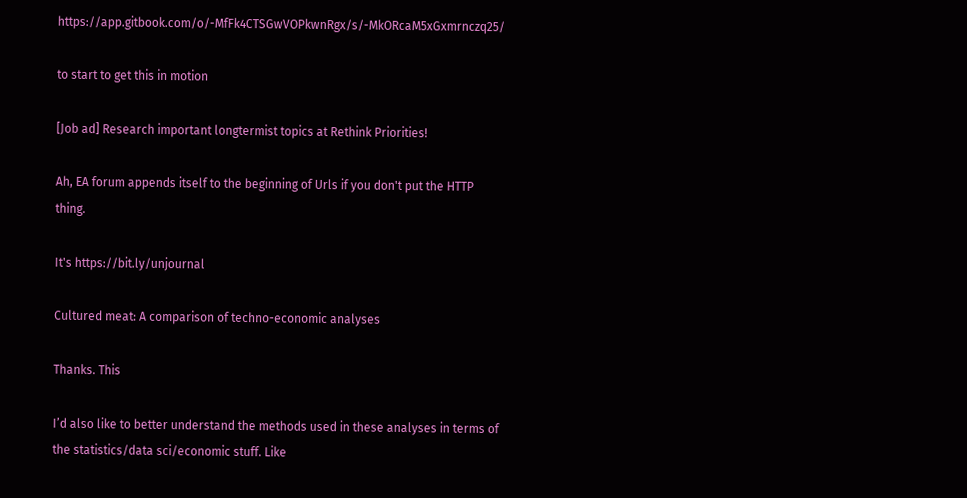https://app.gitbook.com/o/-MfFk4CTSGwVOPkwnRgx/s/-MkORcaM5xGxmrnczq25/

to start to get this in motion

[Job ad] Research important longtermist topics at Rethink Priorities!

Ah, EA forum appends itself to the beginning of Urls if you don't put the HTTP thing.

It's https://bit.ly/unjournal

Cultured meat: A comparison of techno-economic analyses

Thanks. This

I’d also like to better understand the methods used in these analyses in terms of the statistics/data sci/economic stuff. Like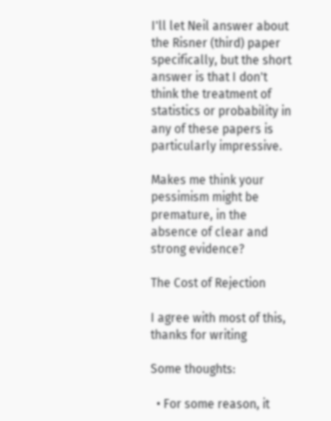I'll let Neil answer about the Risner (third) paper specifically, but the short answer is that I don't think the treatment of statistics or probability in any of these papers is particularly impressive.

Makes me think your pessimism might be premature, in the absence of clear and strong evidence?

The Cost of Rejection

I agree with most of this, thanks for writing

Some thoughts:

  • For some reason, it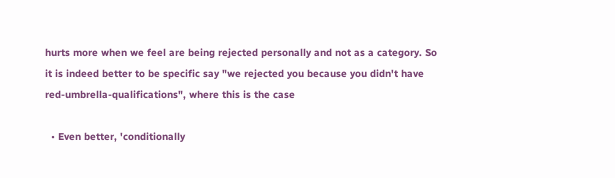hurts more when we feel are being rejected personally and not as a category. So it is indeed better to be specific say "we rejected you because you didn't have red-umbrella-qualifications", where this is the case

  • Even better, 'conditionally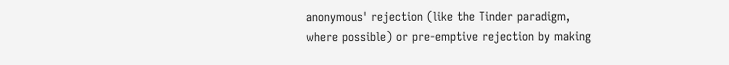anonymous' rejection (like the Tinder paradigm, where possible) or pre-emptive rejection by making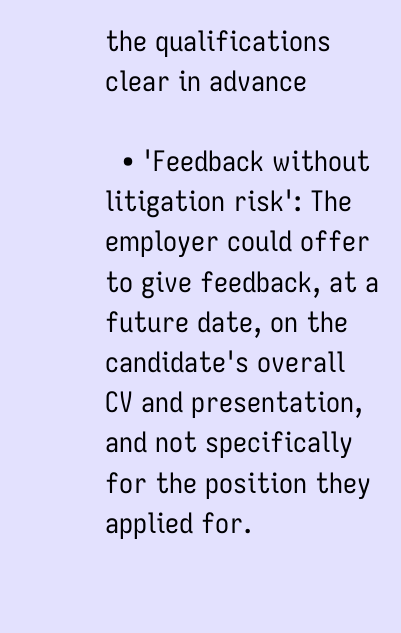the qualifications clear in advance

  • 'Feedback without litigation risk': The employer could offer to give feedback, at a future date, on the candidate's overall CV and presentation, and not specifically for the position they applied for.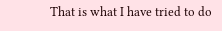That is what I have tried to do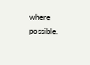where possible.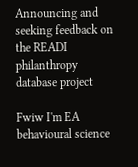Announcing and seeking feedback on the READI philanthropy database project

Fwiw I'm EA behavioural science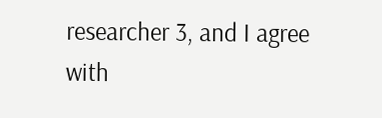researcher 3, and I agree with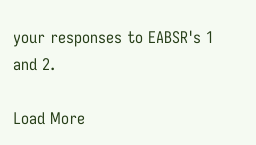your responses to EABSR's 1 and 2.

Load More